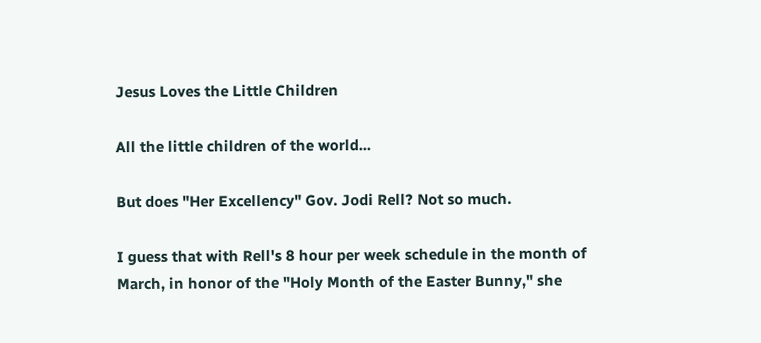Jesus Loves the Little Children

All the little children of the world...

But does "Her Excellency" Gov. Jodi Rell? Not so much.

I guess that with Rell's 8 hour per week schedule in the month of March, in honor of the "Holy Month of the Easter Bunny," she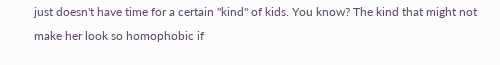just doesn't have time for a certain "kind" of kids. You know? The kind that might not make her look so homophobic if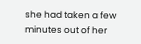she had taken a few minutes out of her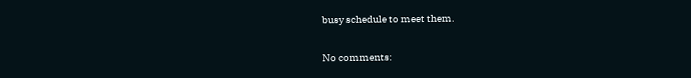busy schedule to meet them.

No comments: